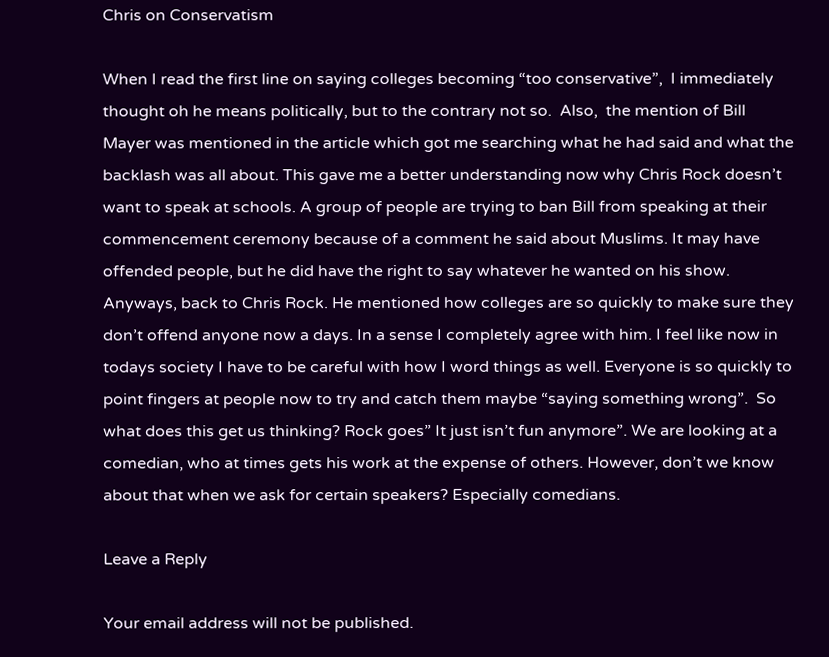Chris on Conservatism

When I read the first line on saying colleges becoming “too conservative”,  I immediately thought oh he means politically, but to the contrary not so.  Also,  the mention of Bill Mayer was mentioned in the article which got me searching what he had said and what the backlash was all about. This gave me a better understanding now why Chris Rock doesn’t want to speak at schools. A group of people are trying to ban Bill from speaking at their commencement ceremony because of a comment he said about Muslims. It may have offended people, but he did have the right to say whatever he wanted on his show. Anyways, back to Chris Rock. He mentioned how colleges are so quickly to make sure they don’t offend anyone now a days. In a sense I completely agree with him. I feel like now in todays society I have to be careful with how I word things as well. Everyone is so quickly to point fingers at people now to try and catch them maybe “saying something wrong”.  So what does this get us thinking? Rock goes” It just isn’t fun anymore”. We are looking at a comedian, who at times gets his work at the expense of others. However, don’t we know about that when we ask for certain speakers? Especially comedians.

Leave a Reply

Your email address will not be published.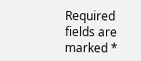Required fields are marked *